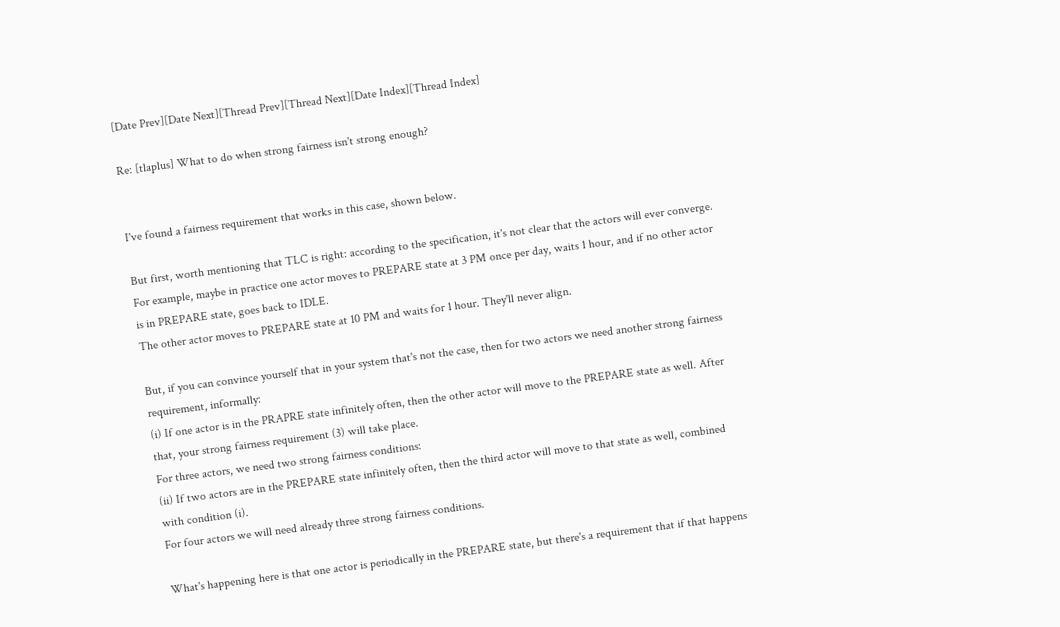[Date Prev][Date Next][Thread Prev][Thread Next][Date Index][Thread Index]

Re: [tlaplus] What to do when strong fairness isn't strong enough?


I've found a fairness requirement that works in this case, shown below.

But first, worth mentioning that TLC is right: according to the specification, it's not clear that the actors will ever converge.
For example, maybe in practice one actor moves to PREPARE state at 3 PM once per day, waits 1 hour, and if no other actor is in PREPARE state, goes back to IDLE.
The other actor moves to PREPARE state at 10 PM and waits for 1 hour. They'll never align.

But, if you can convince yourself that in your system that's not the case, then for two actors we need another strong fairness requirement, informally:
(i) If one actor is in the PRAPRE state infinitely often, then the other actor will move to the PREPARE state as well. After that, your strong fairness requirement (3) will take place.
For three actors, we need two strong fairness conditions:
(ii) If two actors are in the PREPARE state infinitely often, then the third actor will move to that state as well, combined with condition (i).
For four actors we will need already three strong fairness conditions.

What's happening here is that one actor is periodically in the PREPARE state, but there's a requirement that if that happens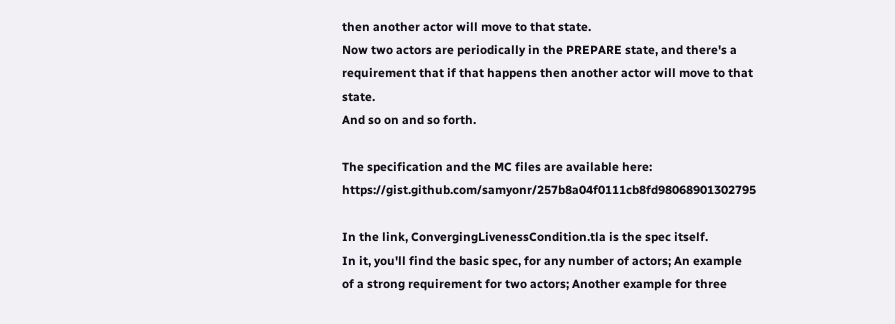then another actor will move to that state.
Now two actors are periodically in the PREPARE state, and there's a requirement that if that happens then another actor will move to that state.
And so on and so forth.

The specification and the MC files are available here: https://gist.github.com/samyonr/257b8a04f0111cb8fd98068901302795

In the link, ConvergingLivenessCondition.tla is the spec itself.
In it, you'll find the basic spec, for any number of actors; An example of a strong requirement for two actors; Another example for three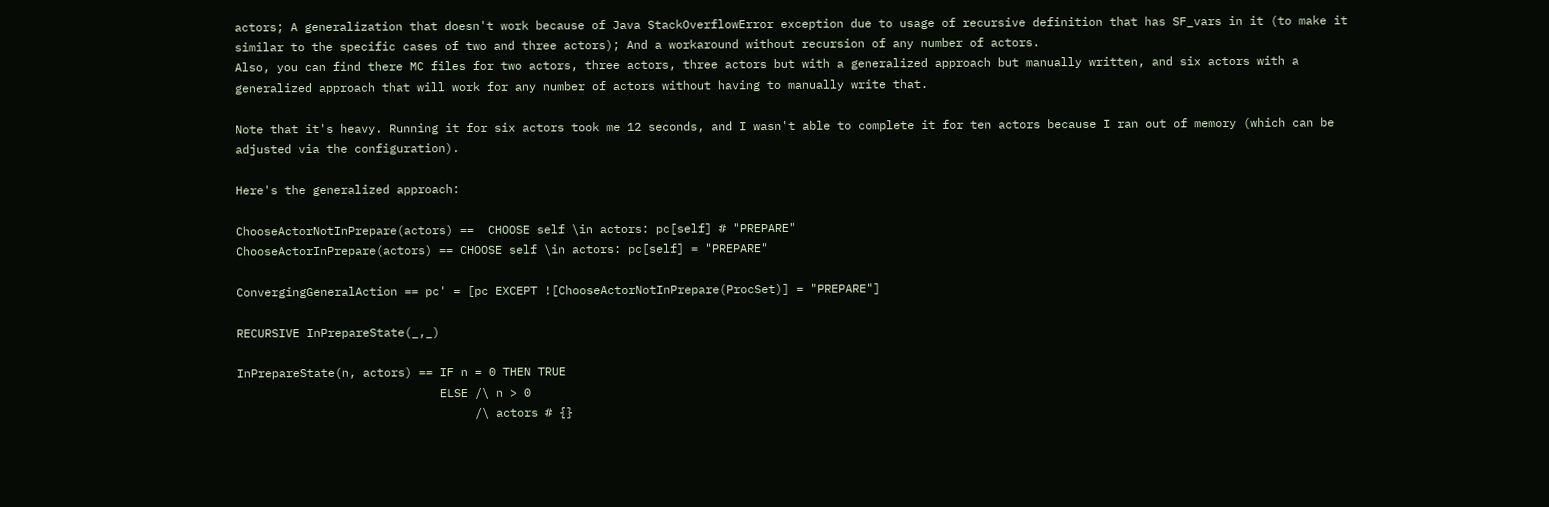actors; A generalization that doesn't work because of Java StackOverflowError exception due to usage of recursive definition that has SF_vars in it (to make it similar to the specific cases of two and three actors); And a workaround without recursion of any number of actors.
Also, you can find there MC files for two actors, three actors, three actors but with a generalized approach but manually written, and six actors with a generalized approach that will work for any number of actors without having to manually write that.

Note that it's heavy. Running it for six actors took me 12 seconds, and I wasn't able to complete it for ten actors because I ran out of memory (which can be adjusted via the configuration).

Here's the generalized approach:

ChooseActorNotInPrepare(actors) ==  CHOOSE self \in actors: pc[self] # "PREPARE"
ChooseActorInPrepare(actors) == CHOOSE self \in actors: pc[self] = "PREPARE"

ConvergingGeneralAction == pc' = [pc EXCEPT ![ChooseActorNotInPrepare(ProcSet)] = "PREPARE"]

RECURSIVE InPrepareState(_,_)

InPrepareState(n, actors) == IF n = 0 THEN TRUE
                             ELSE /\ n > 0
                                  /\ actors # {}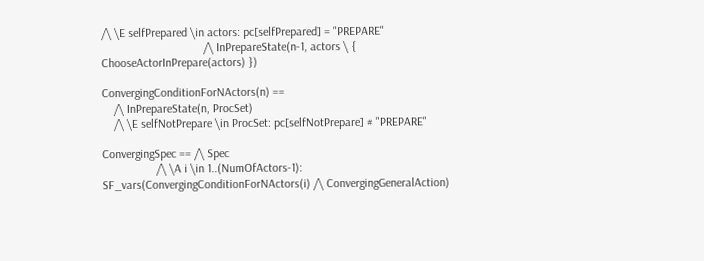/\ \E selfPrepared \in actors: pc[selfPrepared] = "PREPARE"
                                  /\ InPrepareState(n-1, actors \ { ChooseActorInPrepare(actors) })

ConvergingConditionForNActors(n) ==
    /\ InPrepareState(n, ProcSet)
    /\ \E selfNotPrepare \in ProcSet: pc[selfNotPrepare] # "PREPARE"

ConvergingSpec == /\ Spec
                  /\ \A i \in 1..(NumOfActors-1): SF_vars(ConvergingConditionForNActors(i) /\ ConvergingGeneralAction)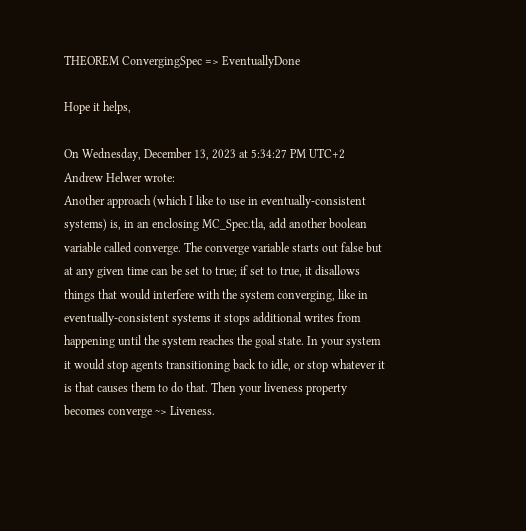THEOREM ConvergingSpec => EventuallyDone

Hope it helps,

On Wednesday, December 13, 2023 at 5:34:27 PM UTC+2 Andrew Helwer wrote:
Another approach (which I like to use in eventually-consistent systems) is, in an enclosing MC_Spec.tla, add another boolean variable called converge. The converge variable starts out false but at any given time can be set to true; if set to true, it disallows things that would interfere with the system converging, like in eventually-consistent systems it stops additional writes from happening until the system reaches the goal state. In your system it would stop agents transitioning back to idle, or stop whatever it is that causes them to do that. Then your liveness property becomes converge ~> Liveness.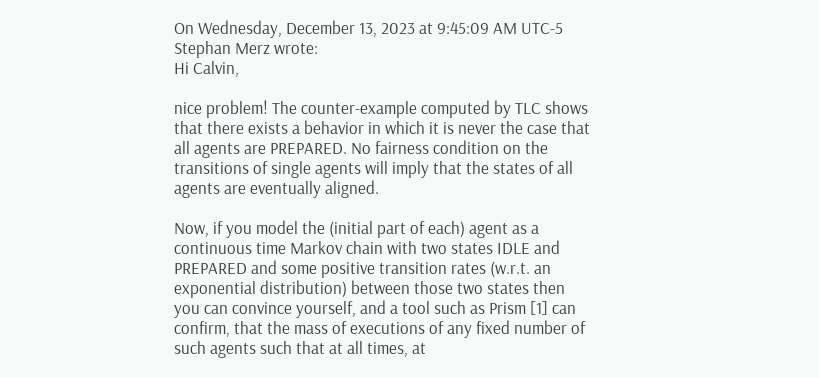On Wednesday, December 13, 2023 at 9:45:09 AM UTC-5 Stephan Merz wrote:
Hi Calvin,

nice problem! The counter-example computed by TLC shows that there exists a behavior in which it is never the case that all agents are PREPARED. No fairness condition on the transitions of single agents will imply that the states of all agents are eventually aligned.

Now, if you model the (initial part of each) agent as a continuous time Markov chain with two states IDLE and PREPARED and some positive transition rates (w.r.t. an exponential distribution) between those two states then you can convince yourself, and a tool such as Prism [1] can confirm, that the mass of executions of any fixed number of such agents such that at all times, at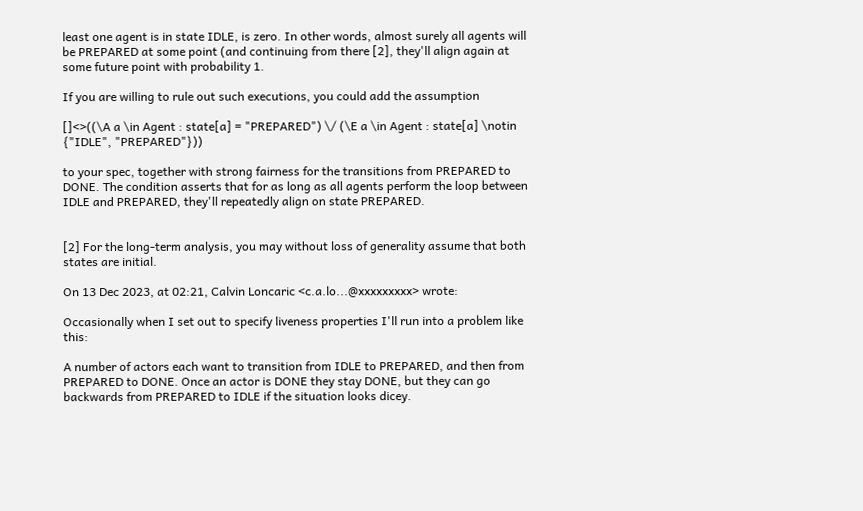least one agent is in state IDLE, is zero. In other words, almost surely all agents will be PREPARED at some point (and continuing from there [2], they'll align again at some future point with probability 1.

If you are willing to rule out such executions, you could add the assumption

[]<>((\A a \in Agent : state[a] = "PREPARED") \/ (\E a \in Agent : state[a] \notin {"IDLE", "PREPARED"}))

to your spec, together with strong fairness for the transitions from PREPARED to DONE. The condition asserts that for as long as all agents perform the loop between IDLE and PREPARED, they'll repeatedly align on state PREPARED.


[2] For the long-term analysis, you may without loss of generality assume that both states are initial.

On 13 Dec 2023, at 02:21, Calvin Loncaric <c.a.lo...@xxxxxxxxx> wrote:

Occasionally when I set out to specify liveness properties I'll run into a problem like this:

A number of actors each want to transition from IDLE to PREPARED, and then from PREPARED to DONE. Once an actor is DONE they stay DONE, but they can go backwards from PREPARED to IDLE if the situation looks dicey.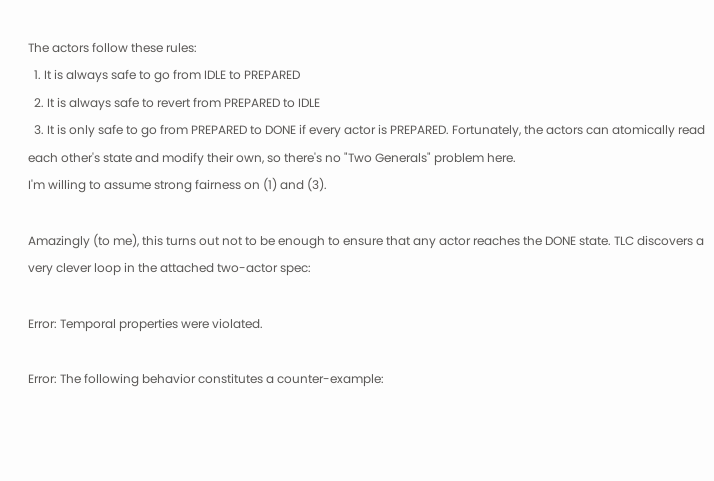The actors follow these rules:
  1. It is always safe to go from IDLE to PREPARED
  2. It is always safe to revert from PREPARED to IDLE
  3. It is only safe to go from PREPARED to DONE if every actor is PREPARED. Fortunately, the actors can atomically read each other's state and modify their own, so there's no "Two Generals" problem here.
I'm willing to assume strong fairness on (1) and (3).

Amazingly (to me), this turns out not to be enough to ensure that any actor reaches the DONE state. TLC discovers a very clever loop in the attached two-actor spec:

Error: Temporal properties were violated.

Error: The following behavior constitutes a counter-example: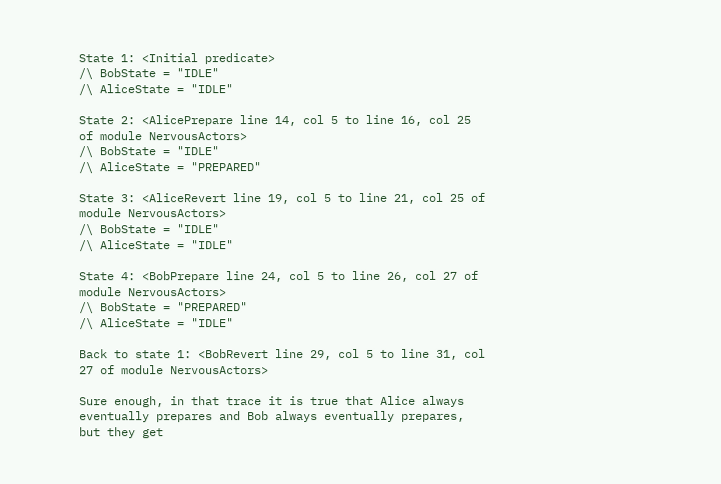State 1: <Initial predicate>
/\ BobState = "IDLE"
/\ AliceState = "IDLE"

State 2: <AlicePrepare line 14, col 5 to line 16, col 25 of module NervousActors>
/\ BobState = "IDLE"
/\ AliceState = "PREPARED"

State 3: <AliceRevert line 19, col 5 to line 21, col 25 of module NervousActors>
/\ BobState = "IDLE"
/\ AliceState = "IDLE"

State 4: <BobPrepare line 24, col 5 to line 26, col 27 of module NervousActors>
/\ BobState = "PREPARED"
/\ AliceState = "IDLE"

Back to state 1: <BobRevert line 29, col 5 to line 31, col 27 of module NervousActors>

Sure enough, in that trace it is true that Alice always eventually prepares and Bob always eventually prepares, but they get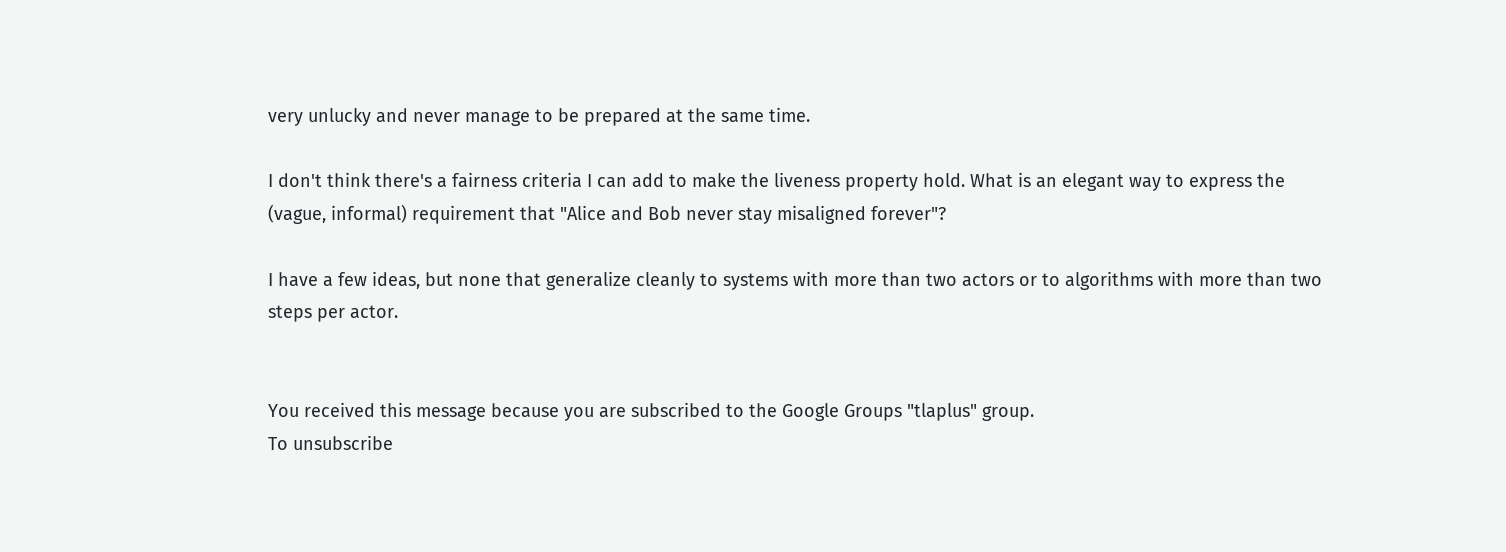very unlucky and never manage to be prepared at the same time.

I don't think there's a fairness criteria I can add to make the liveness property hold. What is an elegant way to express the (vague, informal) requirement that "Alice and Bob never stay misaligned forever"?

I have a few ideas, but none that generalize cleanly to systems with more than two actors or to algorithms with more than two steps per actor.


You received this message because you are subscribed to the Google Groups "tlaplus" group.
To unsubscribe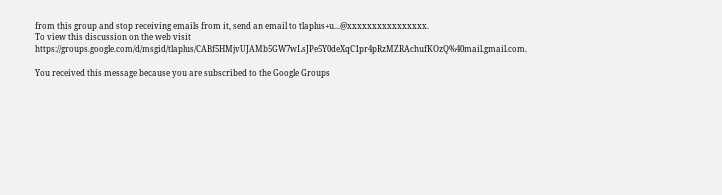from this group and stop receiving emails from it, send an email to tlaplus+u...@xxxxxxxxxxxxxxxx.
To view this discussion on the web visit https://groups.google.com/d/msgid/tlaplus/CABf5HMjvUJAMb5GW7wLsJPe5Y0deXqC1pr4pRzMZRAchufKOzQ%40mail.gmail.com.

You received this message because you are subscribed to the Google Groups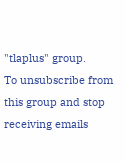"tlaplus" group.
To unsubscribe from this group and stop receiving emails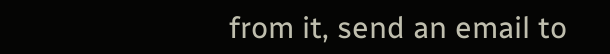from it, send an email to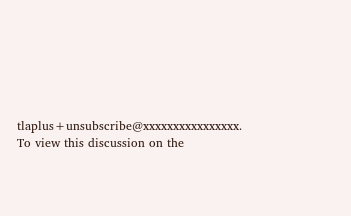tlaplus+unsubscribe@xxxxxxxxxxxxxxxx.
To view this discussion on the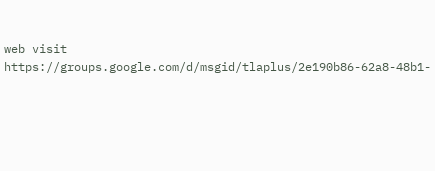web visit https://groups.google.com/d/msgid/tlaplus/2e190b86-62a8-48b1-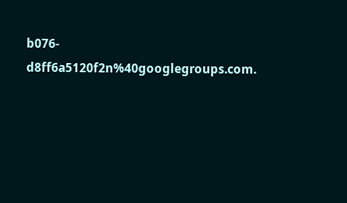b076-d8ff6a5120f2n%40googlegroups.com.